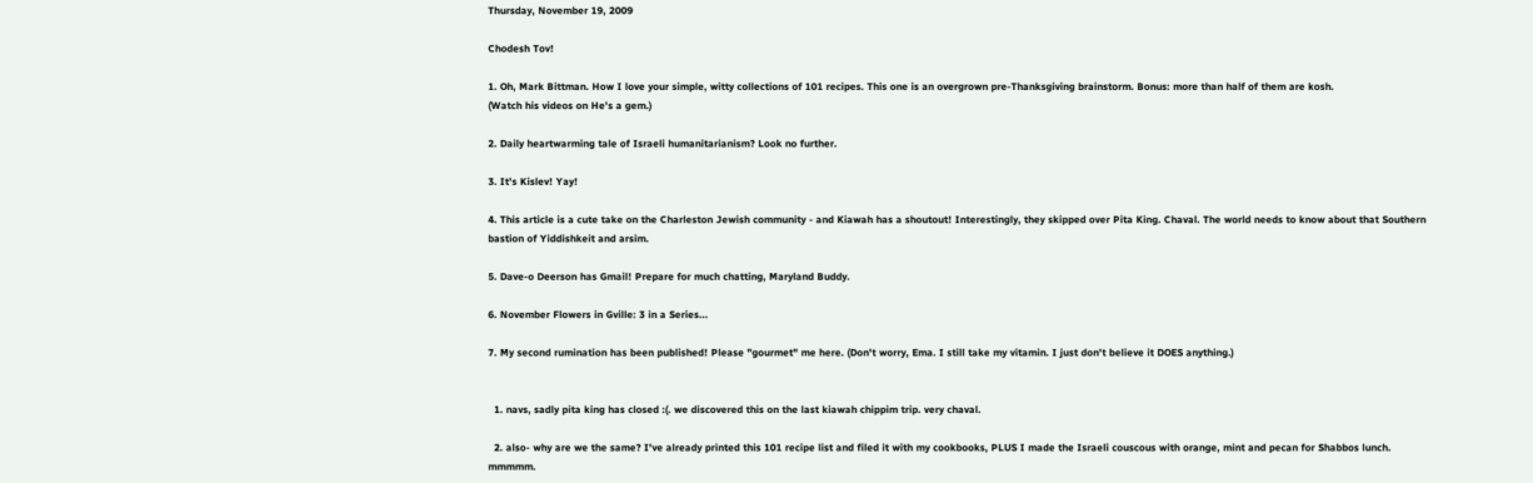Thursday, November 19, 2009

Chodesh Tov!

1. Oh, Mark Bittman. How I love your simple, witty collections of 101 recipes. This one is an overgrown pre-Thanksgiving brainstorm. Bonus: more than half of them are kosh.
(Watch his videos on He's a gem.)

2. Daily heartwarming tale of Israeli humanitarianism? Look no further.

3. It's Kislev! Yay!

4. This article is a cute take on the Charleston Jewish community - and Kiawah has a shoutout! Interestingly, they skipped over Pita King. Chaval. The world needs to know about that Southern bastion of Yiddishkeit and arsim.

5. Dave-o Deerson has Gmail! Prepare for much chatting, Maryland Buddy.

6. November Flowers in Gville: 3 in a Series...

7. My second rumination has been published! Please "gourmet" me here. (Don't worry, Ema. I still take my vitamin. I just don't believe it DOES anything.)


  1. navs, sadly pita king has closed :(. we discovered this on the last kiawah chippim trip. very chaval.

  2. also- why are we the same? I've already printed this 101 recipe list and filed it with my cookbooks, PLUS I made the Israeli couscous with orange, mint and pecan for Shabbos lunch. mmmmm.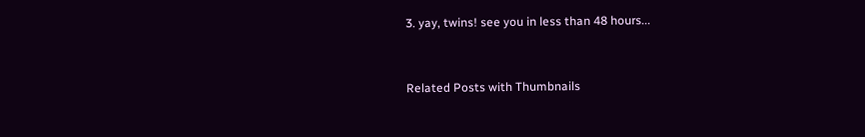3. yay, twins! see you in less than 48 hours...



Related Posts with Thumbnails